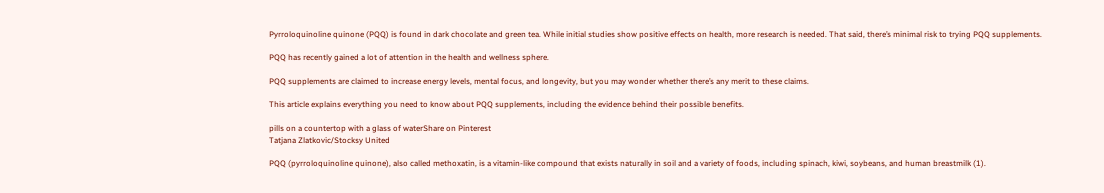Pyrroloquinoline quinone (PQQ) is found in dark chocolate and green tea. While initial studies show positive effects on health, more research is needed. That said, there’s minimal risk to trying PQQ supplements.

PQQ has recently gained a lot of attention in the health and wellness sphere.

PQQ supplements are claimed to increase energy levels, mental focus, and longevity, but you may wonder whether there’s any merit to these claims.

This article explains everything you need to know about PQQ supplements, including the evidence behind their possible benefits.

pills on a countertop with a glass of waterShare on Pinterest
Tatjana Zlatkovic/Stocksy United

PQQ (pyrroloquinoline quinone), also called methoxatin, is a vitamin-like compound that exists naturally in soil and a variety of foods, including spinach, kiwi, soybeans, and human breastmilk (1).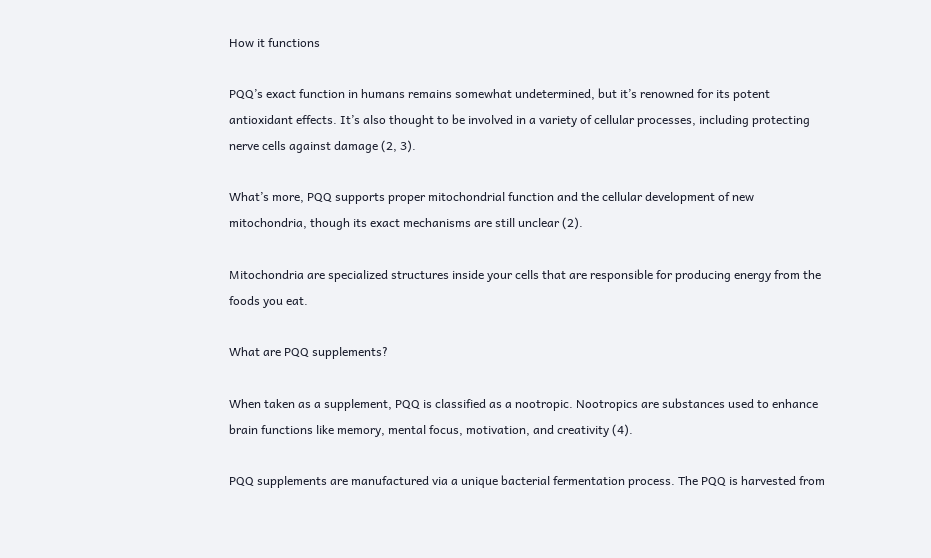How it functions

PQQ’s exact function in humans remains somewhat undetermined, but it’s renowned for its potent antioxidant effects. It’s also thought to be involved in a variety of cellular processes, including protecting nerve cells against damage (2, 3).

What’s more, PQQ supports proper mitochondrial function and the cellular development of new mitochondria, though its exact mechanisms are still unclear (2).

Mitochondria are specialized structures inside your cells that are responsible for producing energy from the foods you eat.

What are PQQ supplements?

When taken as a supplement, PQQ is classified as a nootropic. Nootropics are substances used to enhance brain functions like memory, mental focus, motivation, and creativity (4).

PQQ supplements are manufactured via a unique bacterial fermentation process. The PQQ is harvested from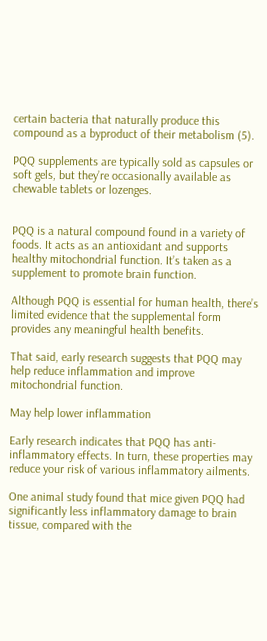certain bacteria that naturally produce this compound as a byproduct of their metabolism (5).

PQQ supplements are typically sold as capsules or soft gels, but they’re occasionally available as chewable tablets or lozenges.


PQQ is a natural compound found in a variety of foods. It acts as an antioxidant and supports healthy mitochondrial function. It’s taken as a supplement to promote brain function.

Although PQQ is essential for human health, there’s limited evidence that the supplemental form provides any meaningful health benefits.

That said, early research suggests that PQQ may help reduce inflammation and improve mitochondrial function.

May help lower inflammation

Early research indicates that PQQ has anti-inflammatory effects. In turn, these properties may reduce your risk of various inflammatory ailments.

One animal study found that mice given PQQ had significantly less inflammatory damage to brain tissue, compared with the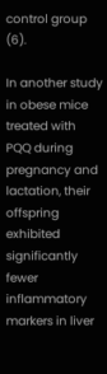control group (6).

In another study in obese mice treated with PQQ during pregnancy and lactation, their offspring exhibited significantly fewer inflammatory markers in liver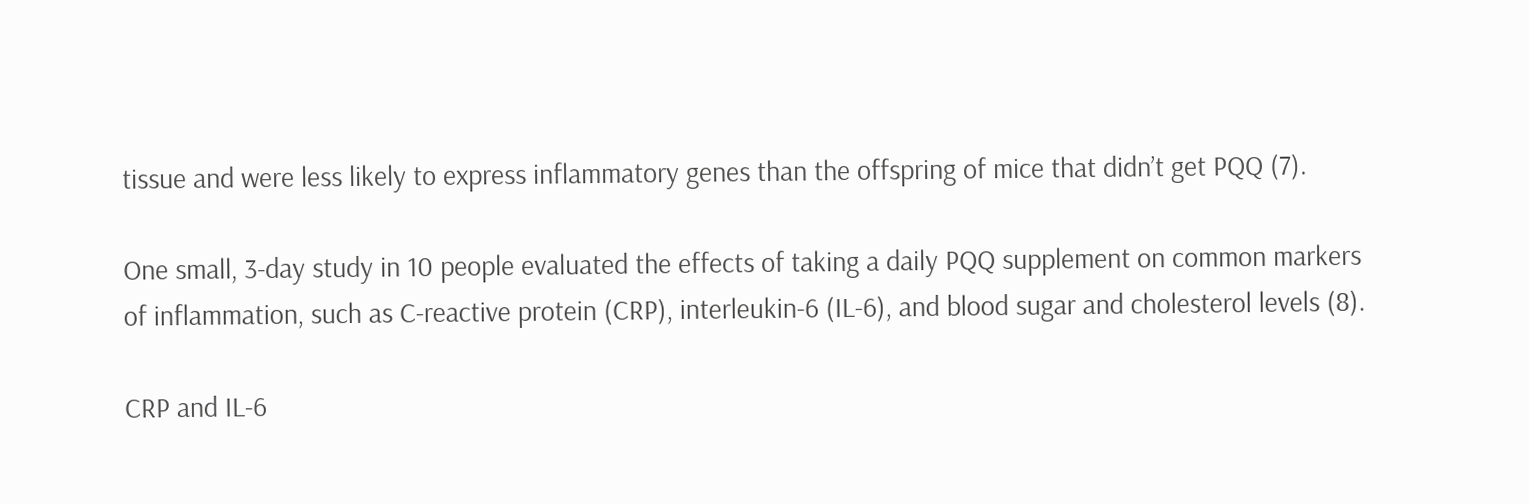tissue and were less likely to express inflammatory genes than the offspring of mice that didn’t get PQQ (7).

One small, 3-day study in 10 people evaluated the effects of taking a daily PQQ supplement on common markers of inflammation, such as C-reactive protein (CRP), interleukin-6 (IL-6), and blood sugar and cholesterol levels (8).

CRP and IL-6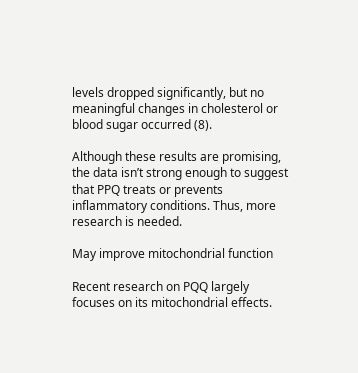levels dropped significantly, but no meaningful changes in cholesterol or blood sugar occurred (8).

Although these results are promising, the data isn’t strong enough to suggest that PPQ treats or prevents inflammatory conditions. Thus, more research is needed.

May improve mitochondrial function

Recent research on PQQ largely focuses on its mitochondrial effects.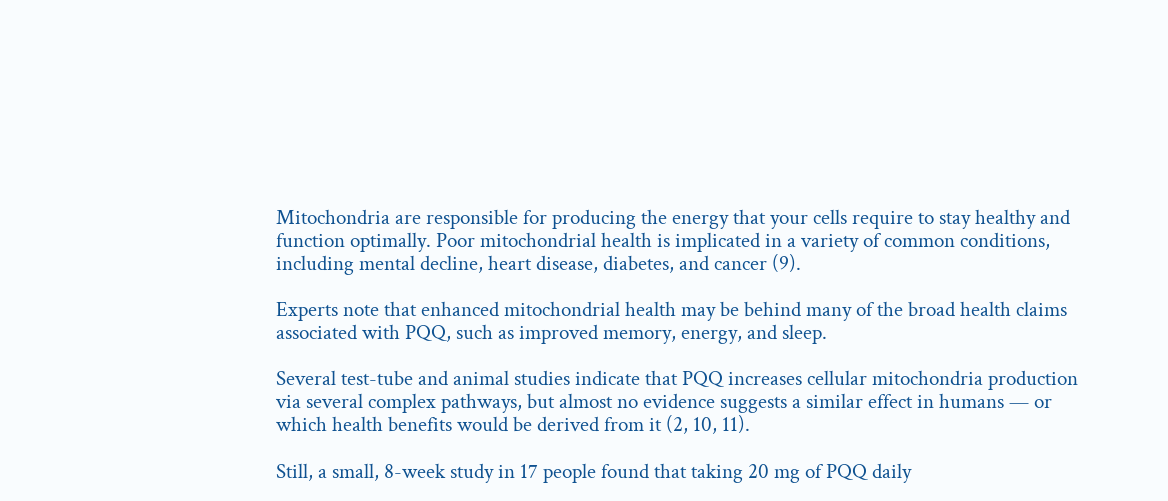Mitochondria are responsible for producing the energy that your cells require to stay healthy and function optimally. Poor mitochondrial health is implicated in a variety of common conditions, including mental decline, heart disease, diabetes, and cancer (9).

Experts note that enhanced mitochondrial health may be behind many of the broad health claims associated with PQQ, such as improved memory, energy, and sleep.

Several test-tube and animal studies indicate that PQQ increases cellular mitochondria production via several complex pathways, but almost no evidence suggests a similar effect in humans — or which health benefits would be derived from it (2, 10, 11).

Still, a small, 8-week study in 17 people found that taking 20 mg of PQQ daily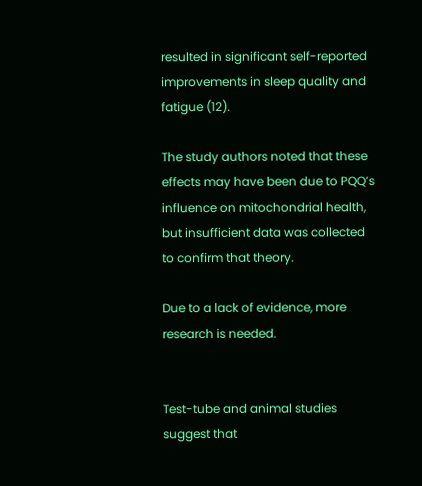resulted in significant self-reported improvements in sleep quality and fatigue (12).

The study authors noted that these effects may have been due to PQQ’s influence on mitochondrial health, but insufficient data was collected to confirm that theory.

Due to a lack of evidence, more research is needed.


Test-tube and animal studies suggest that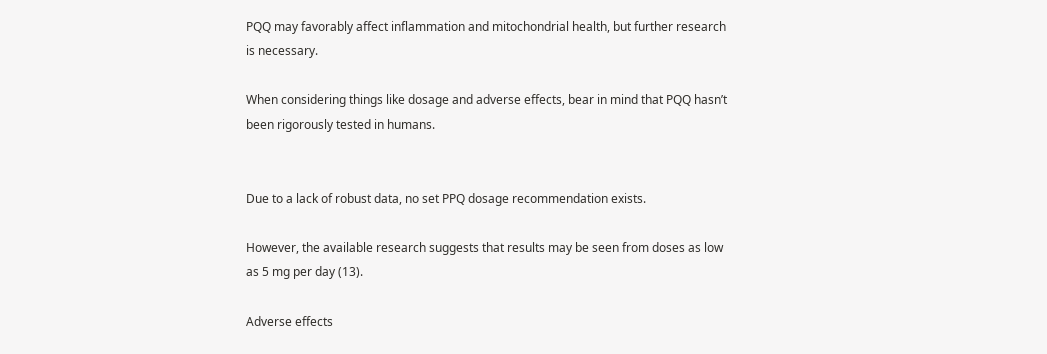PQQ may favorably affect inflammation and mitochondrial health, but further research is necessary.

When considering things like dosage and adverse effects, bear in mind that PQQ hasn’t been rigorously tested in humans.


Due to a lack of robust data, no set PPQ dosage recommendation exists.

However, the available research suggests that results may be seen from doses as low as 5 mg per day (13).

Adverse effects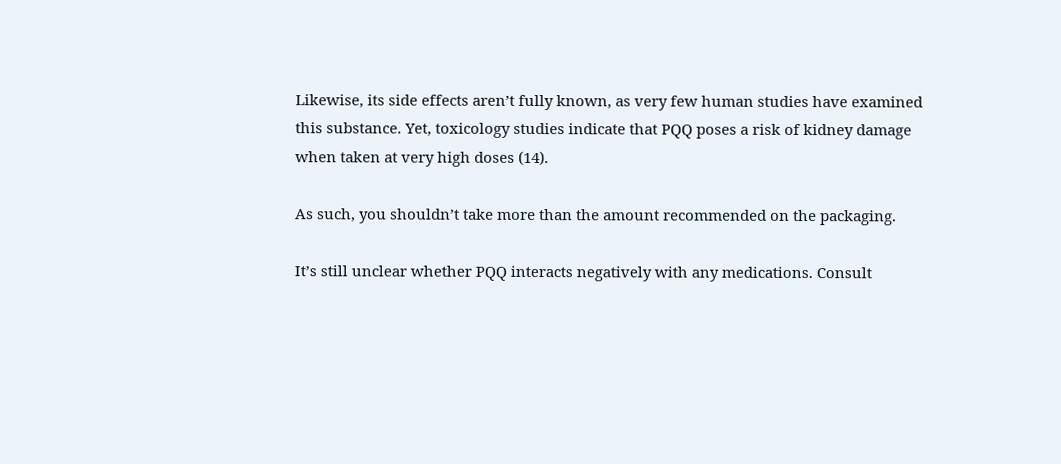Likewise, its side effects aren’t fully known, as very few human studies have examined this substance. Yet, toxicology studies indicate that PQQ poses a risk of kidney damage when taken at very high doses (14).

As such, you shouldn’t take more than the amount recommended on the packaging.

It’s still unclear whether PQQ interacts negatively with any medications. Consult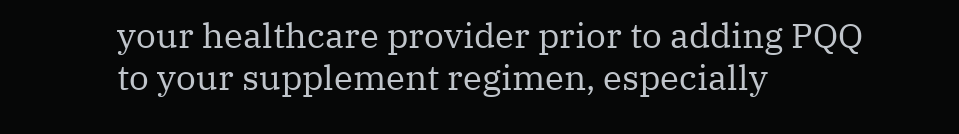your healthcare provider prior to adding PQQ to your supplement regimen, especially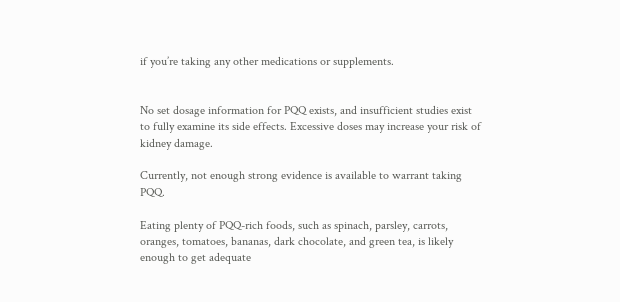if you’re taking any other medications or supplements.


No set dosage information for PQQ exists, and insufficient studies exist to fully examine its side effects. Excessive doses may increase your risk of kidney damage.

Currently, not enough strong evidence is available to warrant taking PQQ.

Eating plenty of PQQ-rich foods, such as spinach, parsley, carrots, oranges, tomatoes, bananas, dark chocolate, and green tea, is likely enough to get adequate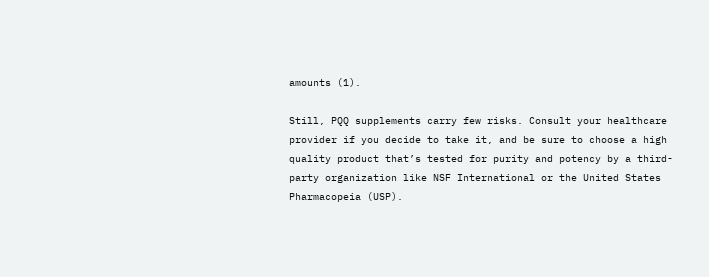amounts (1).

Still, PQQ supplements carry few risks. Consult your healthcare provider if you decide to take it, and be sure to choose a high quality product that’s tested for purity and potency by a third-party organization like NSF International or the United States Pharmacopeia (USP).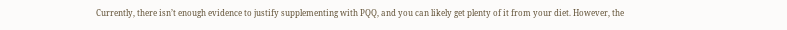Currently, there isn’t enough evidence to justify supplementing with PQQ, and you can likely get plenty of it from your diet. However, the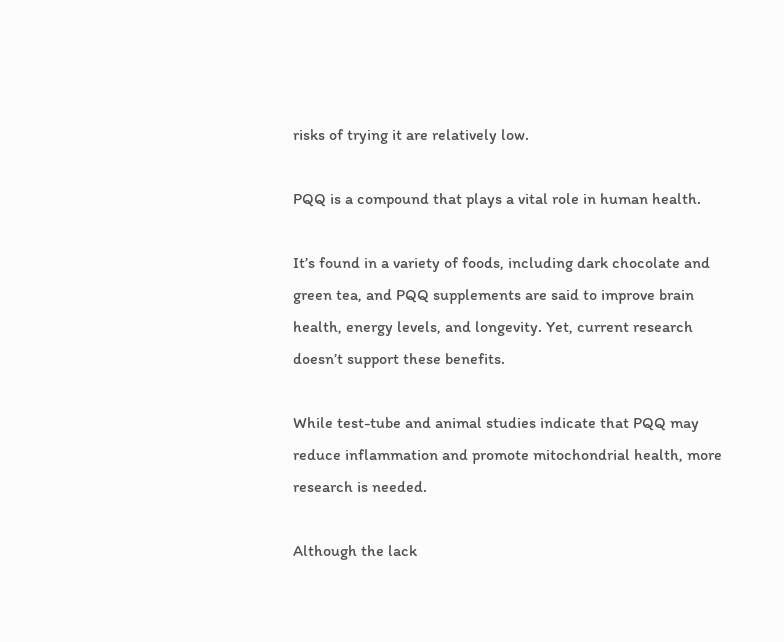risks of trying it are relatively low.

PQQ is a compound that plays a vital role in human health.

It’s found in a variety of foods, including dark chocolate and green tea, and PQQ supplements are said to improve brain health, energy levels, and longevity. Yet, current research doesn’t support these benefits.

While test-tube and animal studies indicate that PQQ may reduce inflammation and promote mitochondrial health, more research is needed.

Although the lack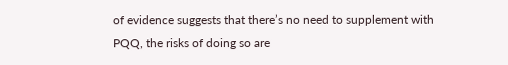of evidence suggests that there’s no need to supplement with PQQ, the risks of doing so are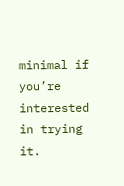minimal if you’re interested in trying it.